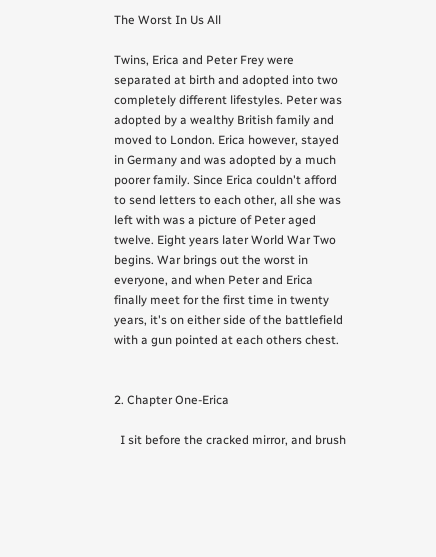The Worst In Us All

Twins, Erica and Peter Frey were separated at birth and adopted into two completely different lifestyles. Peter was adopted by a wealthy British family and moved to London. Erica however, stayed in Germany and was adopted by a much poorer family. Since Erica couldn't afford to send letters to each other, all she was left with was a picture of Peter aged twelve. Eight years later World War Two begins. War brings out the worst in everyone, and when Peter and Erica finally meet for the first time in twenty years, it's on either side of the battlefield with a gun pointed at each others chest.


2. Chapter One-Erica

  I sit before the cracked mirror, and brush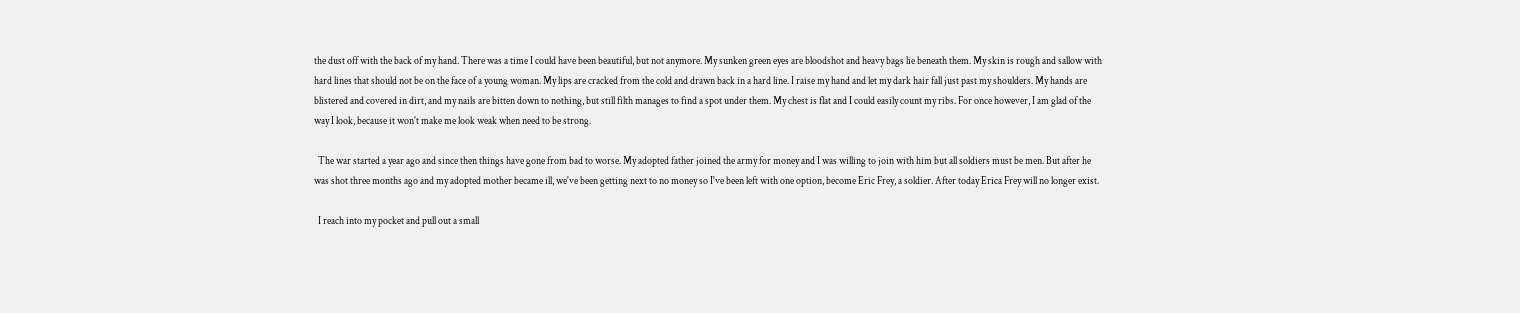the dust off with the back of my hand. There was a time I could have been beautiful, but not anymore. My sunken green eyes are bloodshot and heavy bags lie beneath them. My skin is rough and sallow with hard lines that should not be on the face of a young woman. My lips are cracked from the cold and drawn back in a hard line. I raise my hand and let my dark hair fall just past my shoulders. My hands are blistered and covered in dirt, and my nails are bitten down to nothing, but still filth manages to find a spot under them. My chest is flat and I could easily count my ribs. For once however, I am glad of the way I look, because it won't make me look weak when need to be strong.

  The war started a year ago and since then things have gone from bad to worse. My adopted father joined the army for money and I was willing to join with him but all soldiers must be men. But after he was shot three months ago and my adopted mother became ill, we've been getting next to no money so I've been left with one option, become Eric Frey, a soldier. After today Erica Frey will no longer exist.

  I reach into my pocket and pull out a small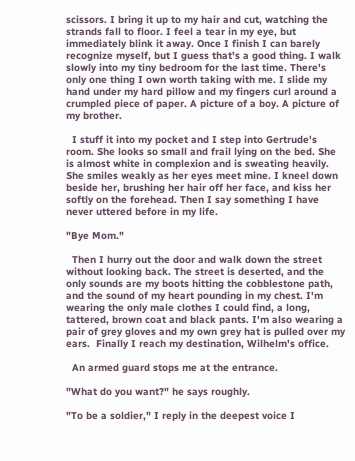scissors. I bring it up to my hair and cut, watching the strands fall to floor. I feel a tear in my eye, but immediately blink it away. Once I finish I can barely recognize myself, but I guess that's a good thing. I walk slowly into my tiny bedroom for the last time. There's only one thing I own worth taking with me. I slide my hand under my hard pillow and my fingers curl around a crumpled piece of paper. A picture of a boy. A picture of my brother.

  I stuff it into my pocket and I step into Gertrude's room. She looks so small and frail lying on the bed. She is almost white in complexion and is sweating heavily. She smiles weakly as her eyes meet mine. I kneel down beside her, brushing her hair off her face, and kiss her softly on the forehead. Then I say something I have never uttered before in my life.

"Bye Mom."

  Then I hurry out the door and walk down the street without looking back. The street is deserted, and the only sounds are my boots hitting the cobblestone path, and the sound of my heart pounding in my chest. I'm wearing the only male clothes I could find, a long, tattered, brown coat and black pants. I'm also wearing a pair of grey gloves and my own grey hat is pulled over my ears.  Finally I reach my destination, Wilhelm's office.

  An armed guard stops me at the entrance.

"What do you want?" he says roughly.

"To be a soldier," I reply in the deepest voice I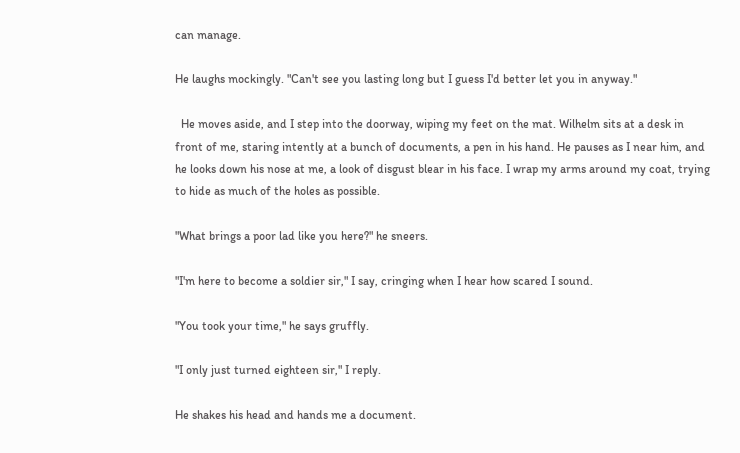can manage.

He laughs mockingly. "Can't see you lasting long but I guess I'd better let you in anyway."

  He moves aside, and I step into the doorway, wiping my feet on the mat. Wilhelm sits at a desk in front of me, staring intently at a bunch of documents, a pen in his hand. He pauses as I near him, and he looks down his nose at me, a look of disgust blear in his face. I wrap my arms around my coat, trying to hide as much of the holes as possible.

"What brings a poor lad like you here?" he sneers.

"I'm here to become a soldier sir," I say, cringing when I hear how scared I sound.

"You took your time," he says gruffly.

"I only just turned eighteen sir," I reply.

He shakes his head and hands me a document.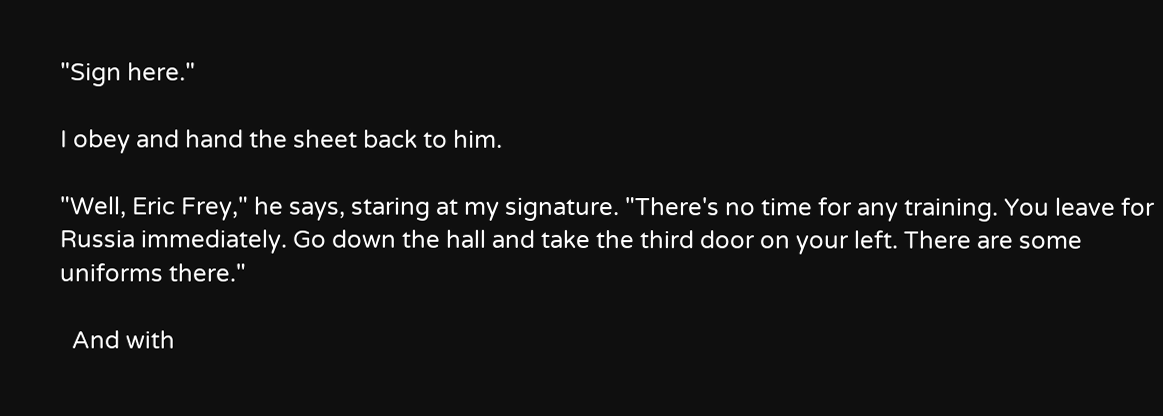"Sign here."

I obey and hand the sheet back to him.

"Well, Eric Frey," he says, staring at my signature. "There's no time for any training. You leave for Russia immediately. Go down the hall and take the third door on your left. There are some uniforms there."

  And with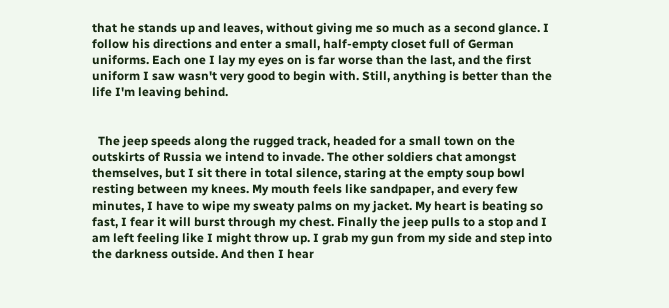that he stands up and leaves, without giving me so much as a second glance. I follow his directions and enter a small, half-empty closet full of German uniforms. Each one I lay my eyes on is far worse than the last, and the first uniform I saw wasn't very good to begin with. Still, anything is better than the life I'm leaving behind.


  The jeep speeds along the rugged track, headed for a small town on the outskirts of Russia we intend to invade. The other soldiers chat amongst themselves, but I sit there in total silence, staring at the empty soup bowl resting between my knees. My mouth feels like sandpaper, and every few minutes, I have to wipe my sweaty palms on my jacket. My heart is beating so fast, I fear it will burst through my chest. Finally the jeep pulls to a stop and I am left feeling like I might throw up. I grab my gun from my side and step into the darkness outside. And then I hear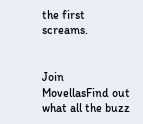the first screams.


Join MovellasFind out what all the buzz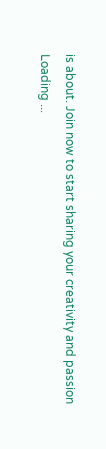is about. Join now to start sharing your creativity and passion
Loading ...